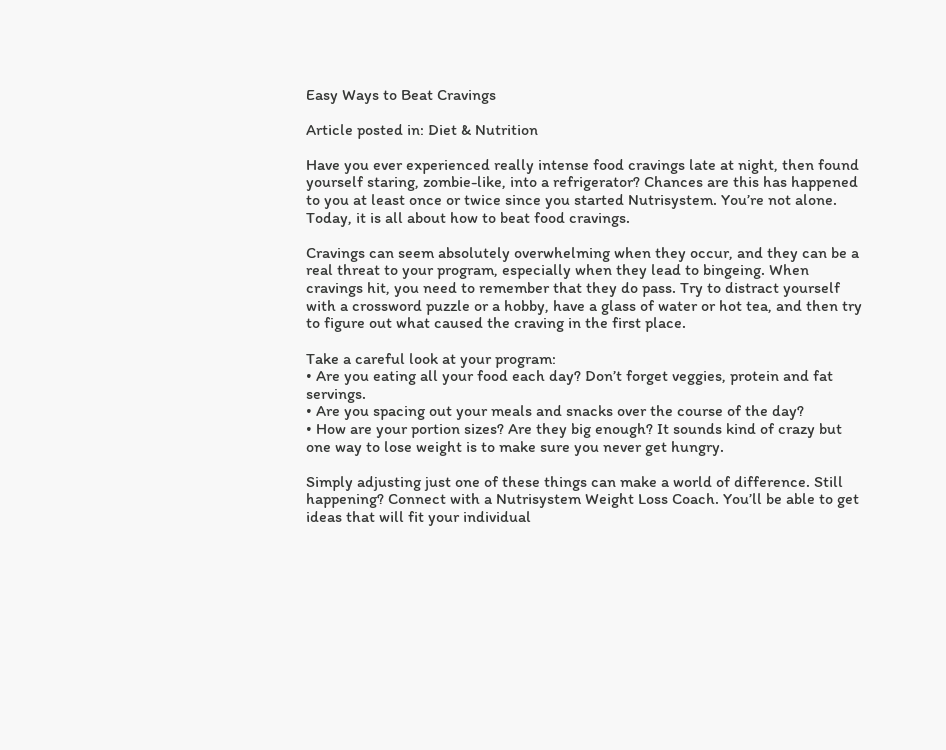Easy Ways to Beat Cravings

Article posted in: Diet & Nutrition

Have you ever experienced really intense food cravings late at night, then found yourself staring, zombie-like, into a refrigerator? Chances are this has happened to you at least once or twice since you started Nutrisystem. You’re not alone. Today, it is all about how to beat food cravings.

Cravings can seem absolutely overwhelming when they occur, and they can be a real threat to your program, especially when they lead to bingeing. When cravings hit, you need to remember that they do pass. Try to distract yourself with a crossword puzzle or a hobby, have a glass of water or hot tea, and then try to figure out what caused the craving in the first place.

Take a careful look at your program:
• Are you eating all your food each day? Don’t forget veggies, protein and fat servings.
• Are you spacing out your meals and snacks over the course of the day?
• How are your portion sizes? Are they big enough? It sounds kind of crazy but one way to lose weight is to make sure you never get hungry.

Simply adjusting just one of these things can make a world of difference. Still happening? Connect with a Nutrisystem Weight Loss Coach. You’ll be able to get ideas that will fit your individual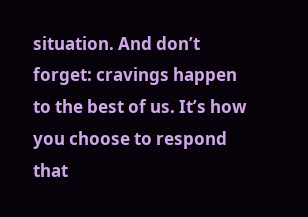situation. And don’t forget: cravings happen to the best of us. It’s how you choose to respond that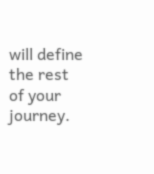will define the rest of your journey.